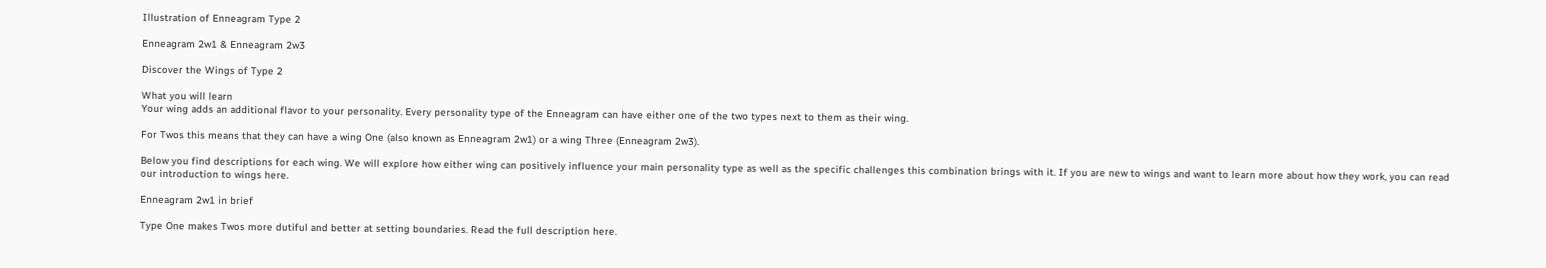Illustration of Enneagram Type 2

Enneagram 2w1 & Enneagram 2w3

Discover the Wings of Type 2

What you will learn
Your wing adds an additional flavor to your personality. Every personality type of the Enneagram can have either one of the two types next to them as their wing.

For Twos this means that they can have a wing One (also known as Enneagram 2w1) or a wing Three (Enneagram 2w3).

Below you find descriptions for each wing. We will explore how either wing can positively influence your main personality type as well as the specific challenges this combination brings with it. If you are new to wings and want to learn more about how they work, you can read our introduction to wings here.

Enneagram 2w1 in brief

Type One makes Twos more dutiful and better at setting boundaries. Read the full description here.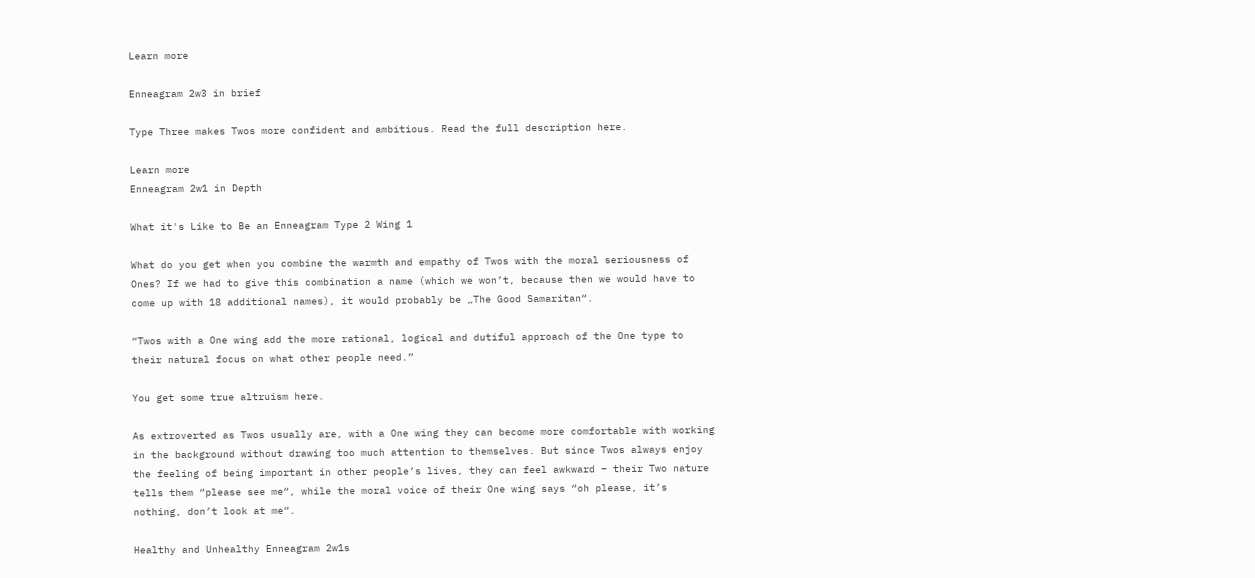Learn more

Enneagram 2w3 in brief

Type Three makes Twos more confident and ambitious. Read the full description here.

Learn more
Enneagram 2w1 in Depth

What it's Like to Be an Enneagram Type 2 Wing 1

What do you get when you combine the warmth and empathy of Twos with the moral seriousness of Ones? If we had to give this combination a name (which we won’t, because then we would have to come up with 18 additional names), it would probably be „The Good Samaritan“.

“Twos with a One wing add the more rational, logical and dutiful approach of the One type to their natural focus on what other people need.”

You get some true altruism here.

As extroverted as Twos usually are, with a One wing they can become more comfortable with working in the background without drawing too much attention to themselves. But since Twos always enjoy the feeling of being important in other people’s lives, they can feel awkward – their Two nature tells them “please see me“, while the moral voice of their One wing says “oh please, it’s nothing, don’t look at me“.

Healthy and Unhealthy Enneagram 2w1s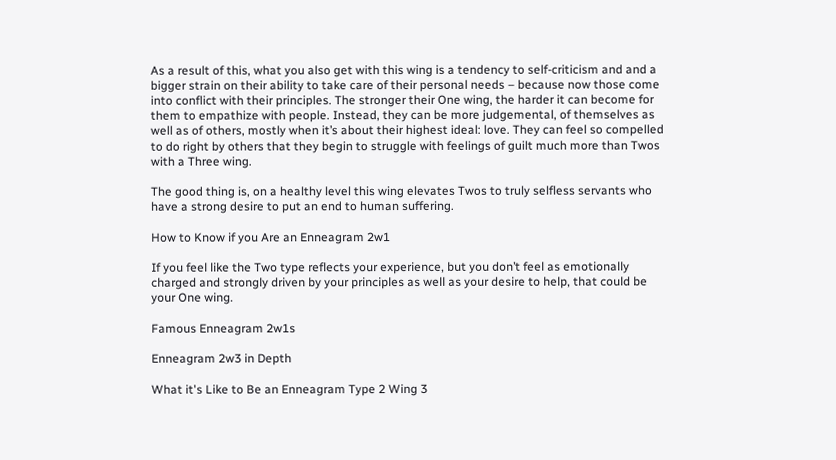As a result of this, what you also get with this wing is a tendency to self-criticism and and a bigger strain on their ability to take care of their personal needs – because now those come into conflict with their principles. The stronger their One wing, the harder it can become for them to empathize with people. Instead, they can be more judgemental, of themselves as well as of others, mostly when it’s about their highest ideal: love. They can feel so compelled to do right by others that they begin to struggle with feelings of guilt much more than Twos with a Three wing.

The good thing is, on a healthy level this wing elevates Twos to truly selfless servants who have a strong desire to put an end to human suffering.

How to Know if you Are an Enneagram 2w1

If you feel like the Two type reflects your experience, but you don’t feel as emotionally charged and strongly driven by your principles as well as your desire to help, that could be your One wing.

Famous Enneagram 2w1s

Enneagram 2w3 in Depth

What it's Like to Be an Enneagram Type 2 Wing 3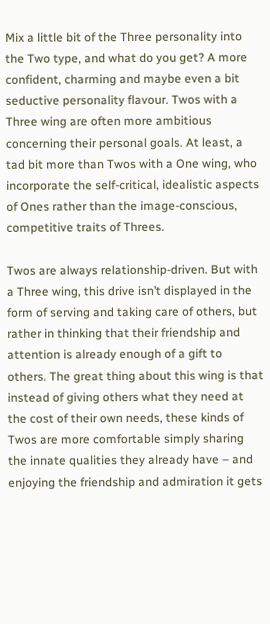Mix a little bit of the Three personality into the Two type, and what do you get? A more confident, charming and maybe even a bit seductive personality flavour. Twos with a Three wing are often more ambitious concerning their personal goals. At least, a tad bit more than Twos with a One wing, who incorporate the self-critical, idealistic aspects of Ones rather than the image-conscious, competitive traits of Threes.

Twos are always relationship-driven. But with a Three wing, this drive isn’t displayed in the form of serving and taking care of others, but rather in thinking that their friendship and attention is already enough of a gift to others. The great thing about this wing is that instead of giving others what they need at the cost of their own needs, these kinds of Twos are more comfortable simply sharing the innate qualities they already have – and enjoying the friendship and admiration it gets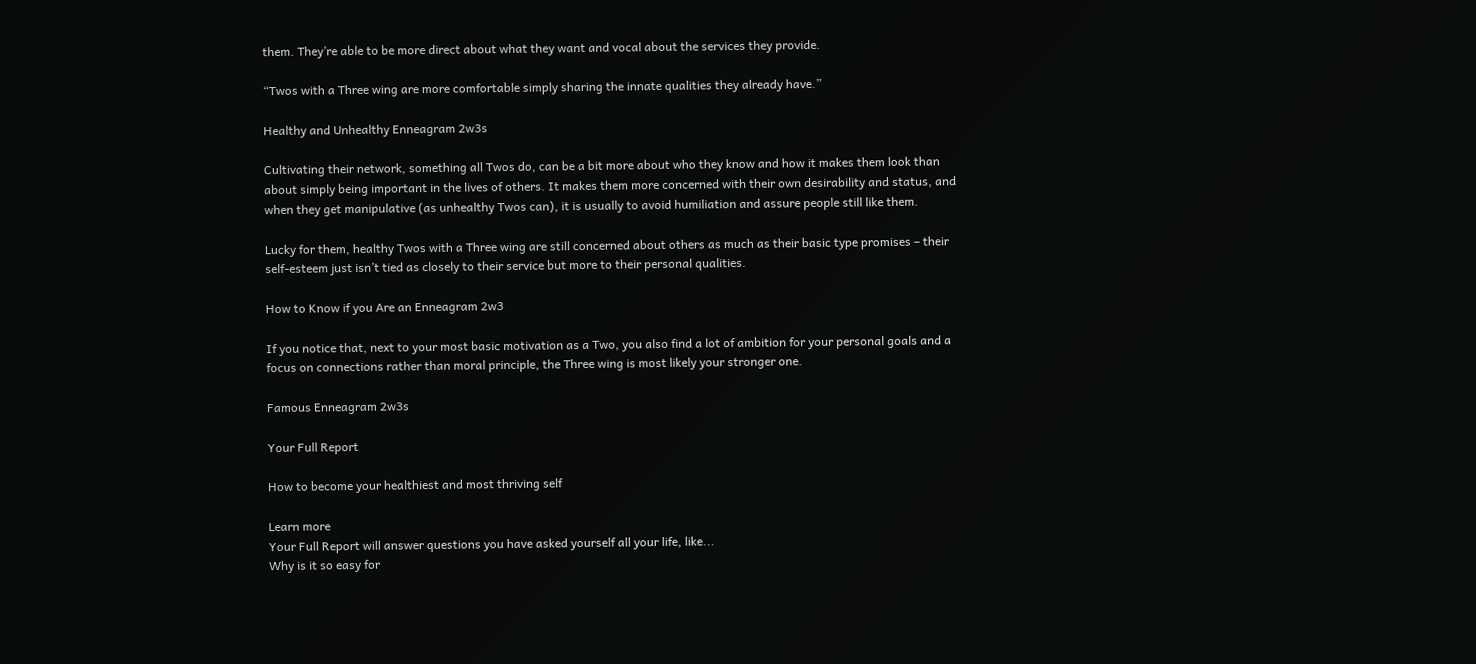them. They’re able to be more direct about what they want and vocal about the services they provide.

“Twos with a Three wing are more comfortable simply sharing the innate qualities they already have.”

Healthy and Unhealthy Enneagram 2w3s

Cultivating their network, something all Twos do, can be a bit more about who they know and how it makes them look than about simply being important in the lives of others. It makes them more concerned with their own desirability and status, and when they get manipulative (as unhealthy Twos can), it is usually to avoid humiliation and assure people still like them.

Lucky for them, healthy Twos with a Three wing are still concerned about others as much as their basic type promises – their self-esteem just isn’t tied as closely to their service but more to their personal qualities.

How to Know if you Are an Enneagram 2w3

If you notice that, next to your most basic motivation as a Two, you also find a lot of ambition for your personal goals and a focus on connections rather than moral principle, the Three wing is most likely your stronger one.

Famous Enneagram 2w3s

Your Full Report

How to become your healthiest and most thriving self

Learn more
Your Full Report will answer questions you have asked yourself all your life, like...
Why is it so easy for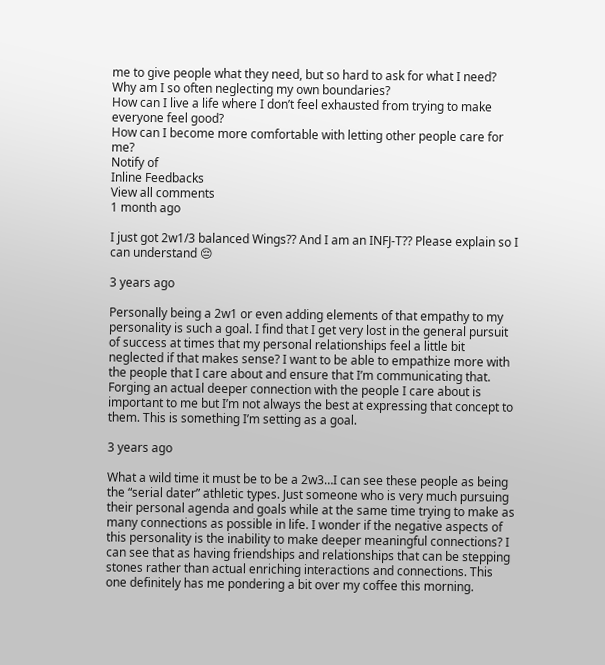me to give people what they need, but so hard to ask for what I need?
Why am I so often neglecting my own boundaries?
How can I live a life where I don’t feel exhausted from trying to make everyone feel good?
How can I become more comfortable with letting other people care for me?
Notify of
Inline Feedbacks
View all comments
1 month ago

I just got 2w1/3 balanced Wings?? And I am an INFJ-T?? Please explain so I can understand 😔

3 years ago

Personally being a 2w1 or even adding elements of that empathy to my personality is such a goal. I find that I get very lost in the general pursuit of success at times that my personal relationships feel a little bit neglected if that makes sense? I want to be able to empathize more with the people that I care about and ensure that I’m communicating that. Forging an actual deeper connection with the people I care about is important to me but I’m not always the best at expressing that concept to them. This is something I’m setting as a goal.

3 years ago

What a wild time it must be to be a 2w3…I can see these people as being the “serial dater” athletic types. Just someone who is very much pursuing their personal agenda and goals while at the same time trying to make as many connections as possible in life. I wonder if the negative aspects of this personality is the inability to make deeper meaningful connections? I can see that as having friendships and relationships that can be stepping stones rather than actual enriching interactions and connections. This one definitely has me pondering a bit over my coffee this morning.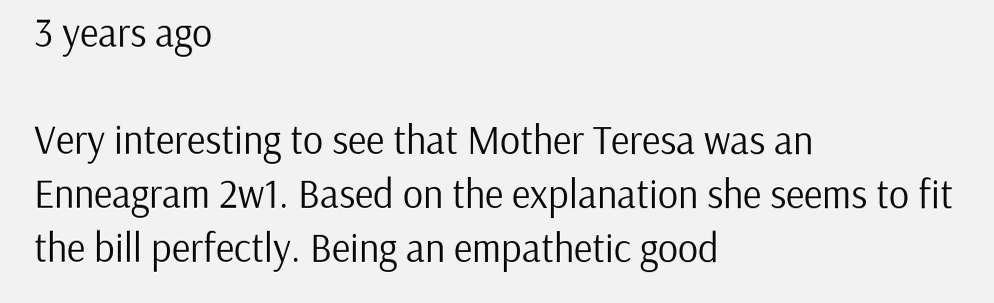3 years ago

Very interesting to see that Mother Teresa was an Enneagram 2w1. Based on the explanation she seems to fit the bill perfectly. Being an empathetic good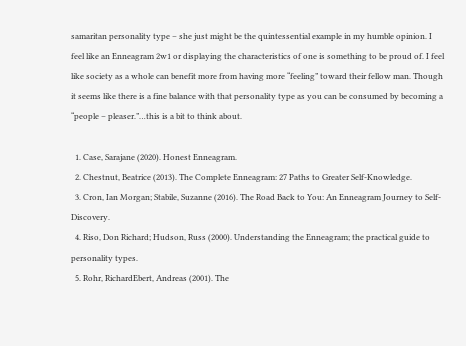samaritan personality type – she just might be the quintessential example in my humble opinion. I feel like an Enneagram 2w1 or displaying the characteristics of one is something to be proud of. I feel like society as a whole can benefit more from having more “feeling” toward their fellow man. Though it seems like there is a fine balance with that personality type as you can be consumed by becoming a “people – pleaser.”…this is a bit to think about.

  1. Case, Sarajane (2020). Honest Enneagram.
  2. Chestnut, Beatrice (2013). The Complete Enneagram: 27 Paths to Greater Self-Knowledge.
  3. Cron, Ian Morgan; Stabile, Suzanne (2016). The Road Back to You: An Enneagram Journey to Self-Discovery.
  4. Riso, Don Richard; Hudson, Russ (2000). Understanding the Enneagram; the practical guide to personality types.
  5. Rohr, RichardEbert, Andreas (2001). The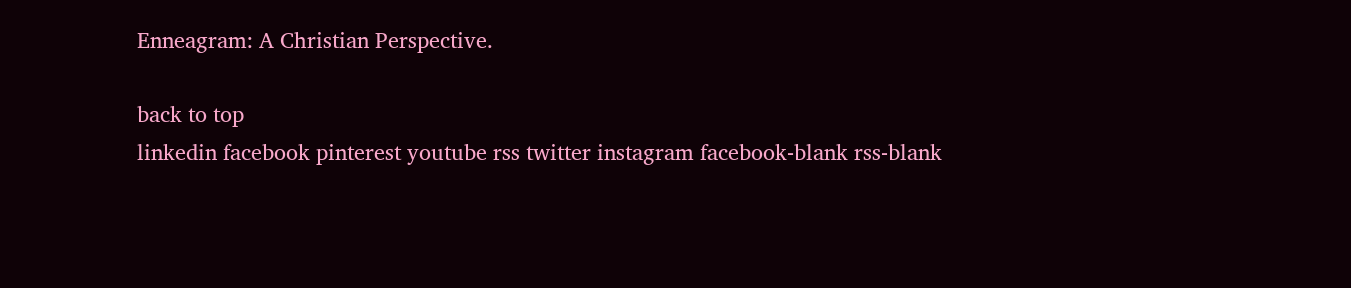Enneagram: A Christian Perspective.

back to top
linkedin facebook pinterest youtube rss twitter instagram facebook-blank rss-blank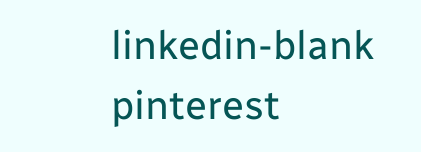linkedin-blank pinterest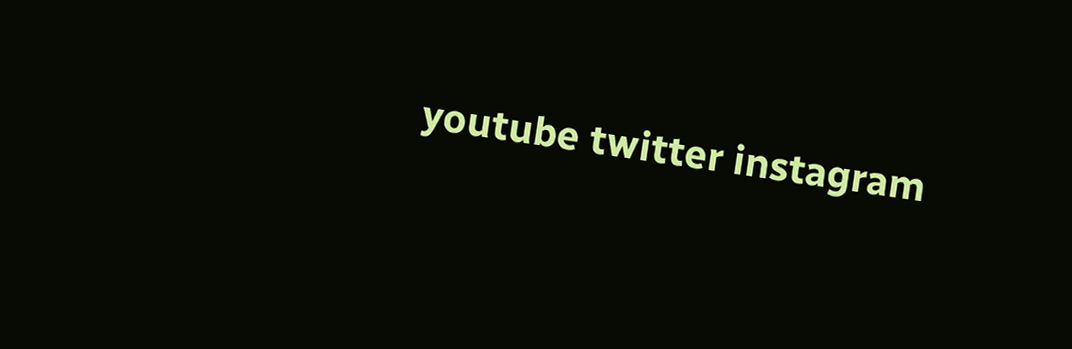youtube twitter instagram